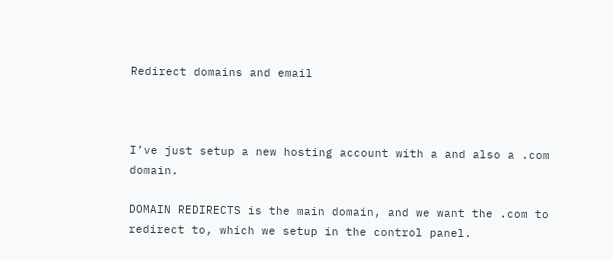Redirect domains and email



I’ve just setup a new hosting account with a and also a .com domain.

DOMAIN REDIRECTS is the main domain, and we want the .com to redirect to, which we setup in the control panel.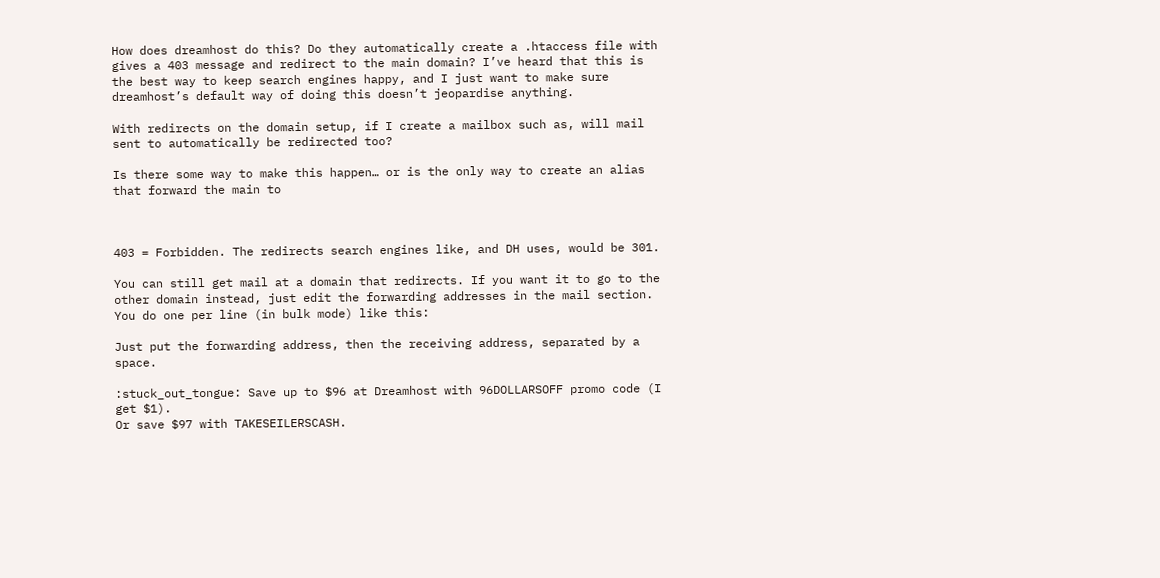How does dreamhost do this? Do they automatically create a .htaccess file with gives a 403 message and redirect to the main domain? I’ve heard that this is the best way to keep search engines happy, and I just want to make sure dreamhost’s default way of doing this doesn’t jeopardise anything.

With redirects on the domain setup, if I create a mailbox such as, will mail sent to automatically be redirected too?

Is there some way to make this happen… or is the only way to create an alias that forward the main to



403 = Forbidden. The redirects search engines like, and DH uses, would be 301.

You can still get mail at a domain that redirects. If you want it to go to the other domain instead, just edit the forwarding addresses in the mail section. You do one per line (in bulk mode) like this:

Just put the forwarding address, then the receiving address, separated by a space.

:stuck_out_tongue: Save up to $96 at Dreamhost with 96DOLLARSOFF promo code (I get $1).
Or save $97 with TAKESEILERSCASH.